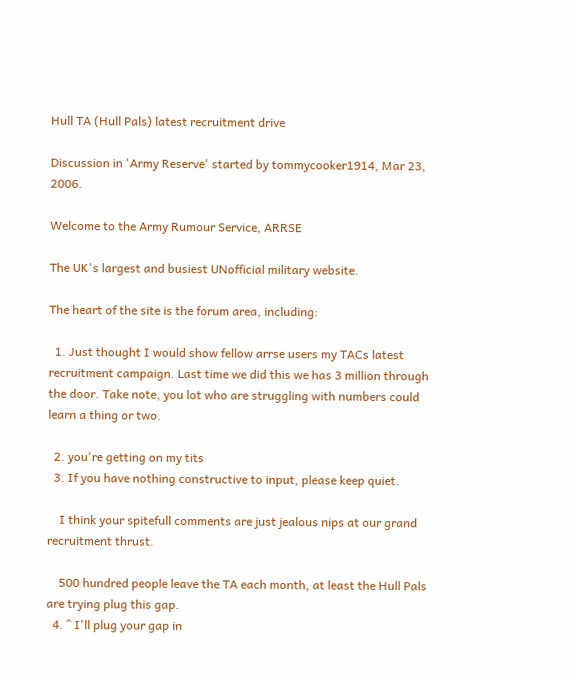Hull TA (Hull Pals) latest recruitment drive

Discussion in 'Army Reserve' started by tommycooker1914, Mar 23, 2006.

Welcome to the Army Rumour Service, ARRSE

The UK's largest and busiest UNofficial military website.

The heart of the site is the forum area, including:

  1. Just thought I would show fellow arrse users my TACs latest recruitment campaign. Last time we did this we has 3 million through the door. Take note, you lot who are struggling with numbers could learn a thing or two.

  2. you're getting on my tits
  3. If you have nothing constructive to input, please keep quiet.

    I think your spitefull comments are just jealous nips at our grand recruitment thrust.

    500 hundred people leave the TA each month, at least the Hull Pals are trying plug this gap.
  4. ^ I'll plug your gap in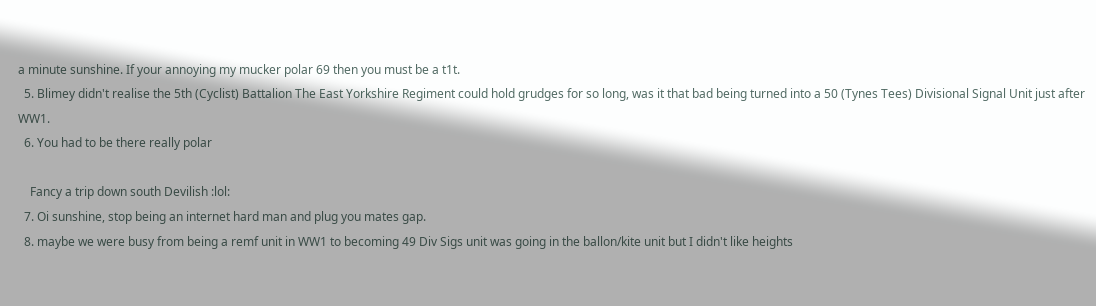a minute sunshine. If your annoying my mucker polar 69 then you must be a t1t.
  5. Blimey didn't realise the 5th (Cyclist) Battalion The East Yorkshire Regiment could hold grudges for so long, was it that bad being turned into a 50 (Tynes Tees) Divisional Signal Unit just after WW1.
  6. You had to be there really polar

    Fancy a trip down south Devilish :lol:
  7. Oi sunshine, stop being an internet hard man and plug you mates gap.
  8. maybe we were busy from being a remf unit in WW1 to becoming 49 Div Sigs unit was going in the ballon/kite unit but I didn't like heights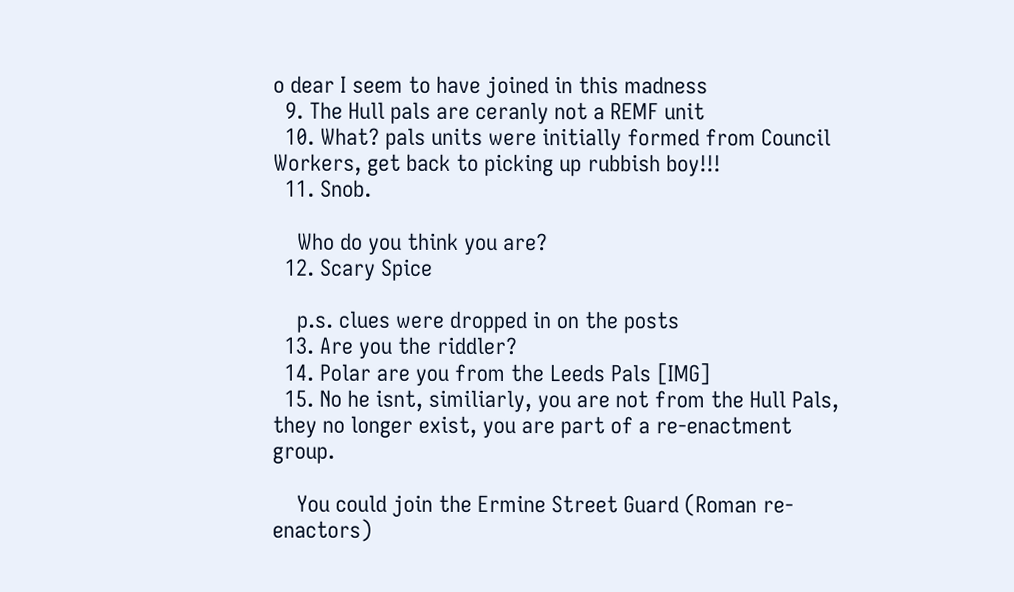o dear I seem to have joined in this madness
  9. The Hull pals are ceranly not a REMF unit
  10. What? pals units were initially formed from Council Workers, get back to picking up rubbish boy!!!
  11. Snob.

    Who do you think you are?
  12. Scary Spice

    p.s. clues were dropped in on the posts
  13. Are you the riddler?
  14. Polar are you from the Leeds Pals [IMG]
  15. No he isnt, similiarly, you are not from the Hull Pals, they no longer exist, you are part of a re-enactment group.

    You could join the Ermine Street Guard (Roman re-enactors)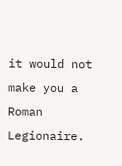it would not make you a Roman Legionaire.